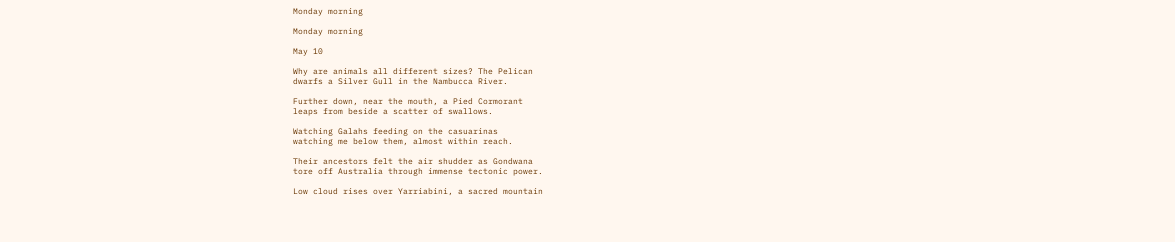Monday morning

Monday morning

May 10

Why are animals all different sizes? The Pelican
dwarfs a Silver Gull in the Nambucca River.

Further down, near the mouth, a Pied Cormorant
leaps from beside a scatter of swallows.

Watching Galahs feeding on the casuarinas
watching me below them, almost within reach.

Their ancestors felt the air shudder as Gondwana
tore off Australia through immense tectonic power.

Low cloud rises over Yarriabini, a sacred mountain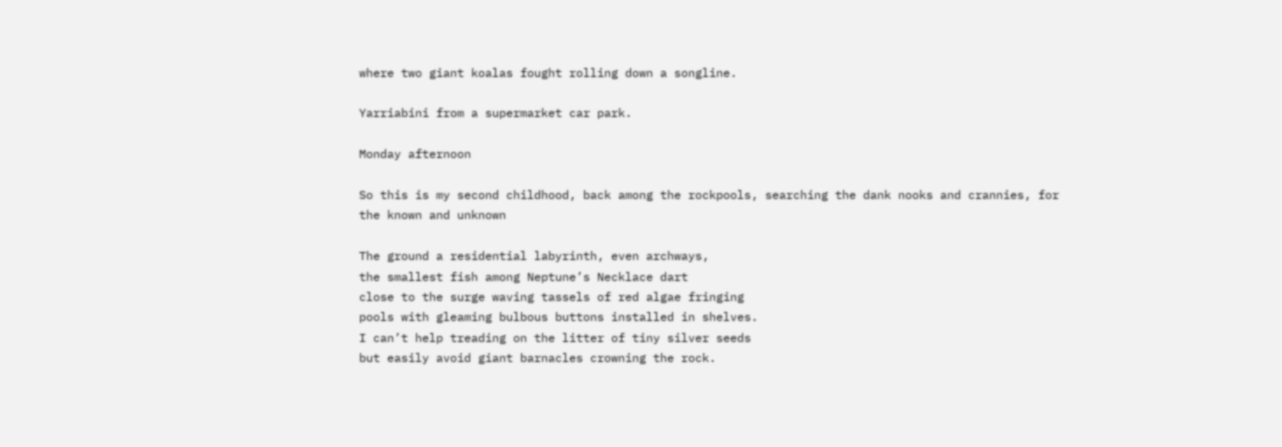where two giant koalas fought rolling down a songline.

Yarriabini from a supermarket car park.

Monday afternoon

So this is my second childhood, back among the rockpools, searching the dank nooks and crannies, for the known and unknown

The ground a residential labyrinth, even archways,
the smallest fish among Neptune’s Necklace dart
close to the surge waving tassels of red algae fringing
pools with gleaming bulbous buttons installed in shelves.
I can’t help treading on the litter of tiny silver seeds
but easily avoid giant barnacles crowning the rock.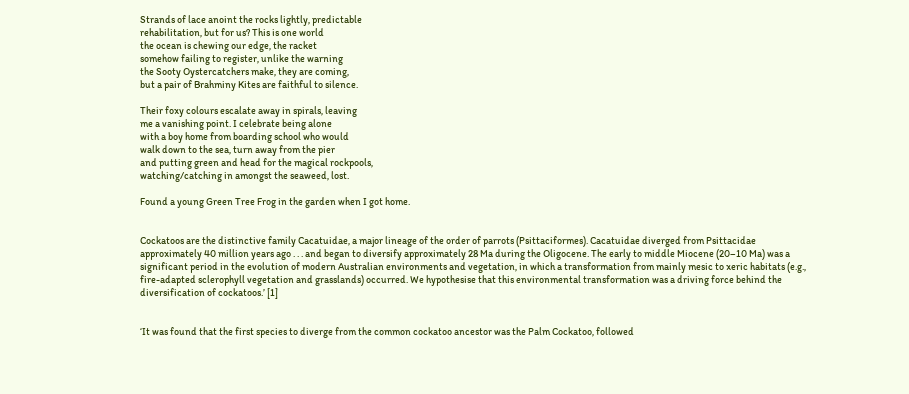Strands of lace anoint the rocks lightly, predictable
rehabilitation, but for us? This is one world
the ocean is chewing our edge, the racket
somehow failing to register, unlike the warning
the Sooty Oystercatchers make, they are coming,
but a pair of Brahminy Kites are faithful to silence.

Their foxy colours escalate away in spirals, leaving
me a vanishing point. I celebrate being alone
with a boy home from boarding school who would
walk down to the sea, turn away from the pier
and putting green and head for the magical rockpools,
watching/catching in amongst the seaweed, lost.

Found a young Green Tree Frog in the garden when I got home.


Cockatoos are the distinctive family Cacatuidae, a major lineage of the order of parrots (Psittaciformes). Cacatuidae diverged from Psittacidae approximately 40 million years ago . . . and began to diversify approximately 28 Ma during the Oligocene. The early to middle Miocene (20–10 Ma) was a significant period in the evolution of modern Australian environments and vegetation, in which a transformation from mainly mesic to xeric habitats (e.g., fire-adapted sclerophyll vegetation and grasslands) occurred. We hypothesise that this environmental transformation was a driving force behind the diversification of cockatoos.’ [1]


‘It was found that the first species to diverge from the common cockatoo ancestor was the Palm Cockatoo, followed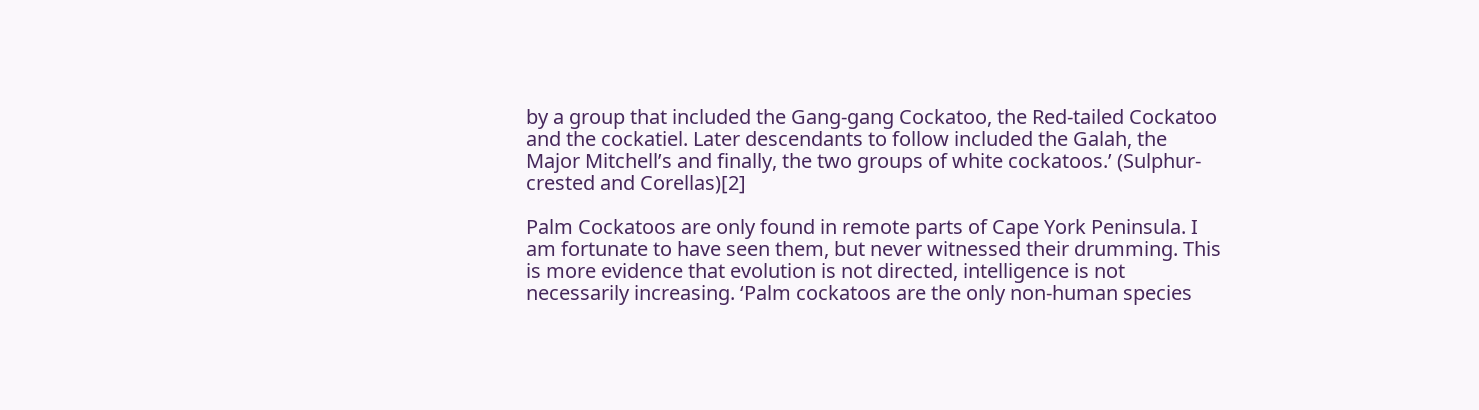by a group that included the Gang-gang Cockatoo, the Red-tailed Cockatoo and the cockatiel. Later descendants to follow included the Galah, the Major Mitchell’s and finally, the two groups of white cockatoos.’ (Sulphur-crested and Corellas)[2]

Palm Cockatoos are only found in remote parts of Cape York Peninsula. I am fortunate to have seen them, but never witnessed their drumming. This is more evidence that evolution is not directed, intelligence is not necessarily increasing. ‘Palm cockatoos are the only non-human species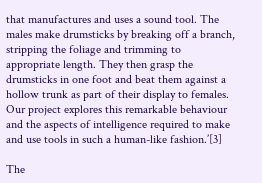that manufactures and uses a sound tool. The males make drumsticks by breaking off a branch, stripping the foliage and trimming to appropriate length. They then grasp the drumsticks in one foot and beat them against a hollow trunk as part of their display to females. Our project explores this remarkable behaviour and the aspects of intelligence required to make and use tools in such a human-like fashion.’[3]

The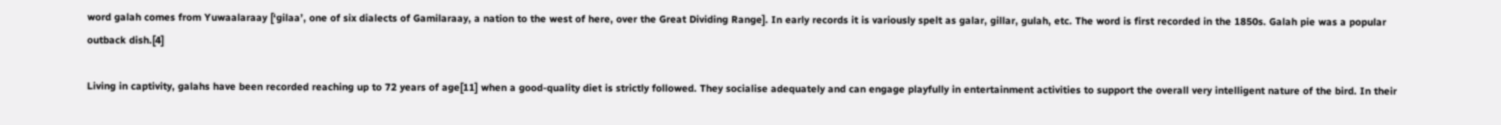word galah comes from Yuwaalaraay [‘gilaa’, one of six dialects of Gamilaraay, a nation to the west of here, over the Great Dividing Range]. In early records it is variously spelt as galar, gillar, gulah, etc. The word is first recorded in the 1850s. Galah pie was a popular outback dish.[4]

Living in captivity, galahs have been recorded reaching up to 72 years of age[11] when a good-quality diet is strictly followed. They socialise adequately and can engage playfully in entertainment activities to support the overall very intelligent nature of the bird. In their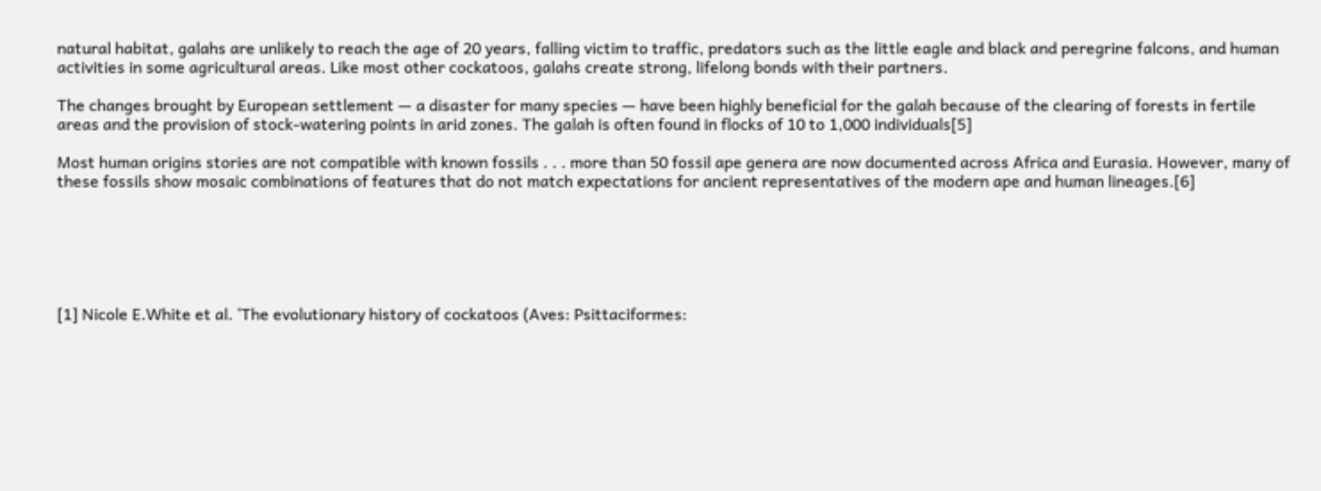natural habitat, galahs are unlikely to reach the age of 20 years, falling victim to traffic, predators such as the little eagle and black and peregrine falcons, and human activities in some agricultural areas. Like most other cockatoos, galahs create strong, lifelong bonds with their partners.

The changes brought by European settlement — a disaster for many species — have been highly beneficial for the galah because of the clearing of forests in fertile areas and the provision of stock-watering points in arid zones. The galah is often found in flocks of 10 to 1,000 individuals[5]

Most human origins stories are not compatible with known fossils . . . more than 50 fossil ape genera are now documented across Africa and Eurasia. However, many of these fossils show mosaic combinations of features that do not match expectations for ancient representatives of the modern ape and human lineages.[6]






[1] Nicole E.White et al. ‘The evolutionary history of cockatoos (Aves: Psittaciformes: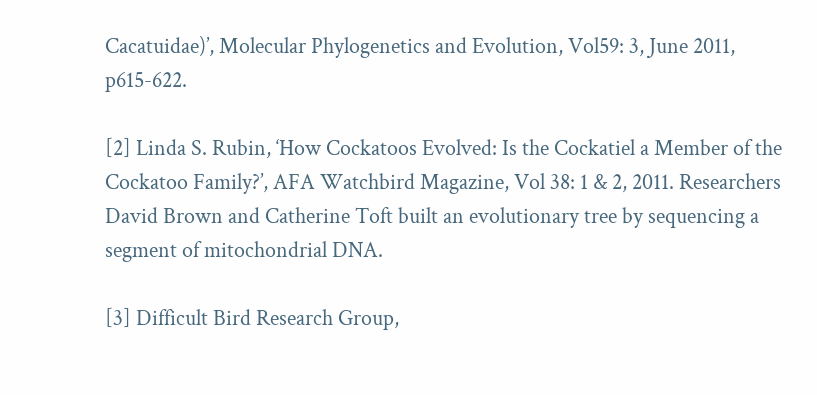Cacatuidae)’, Molecular Phylogenetics and Evolution, Vol59: 3, June 2011, p615-622.

[2] Linda S. Rubin, ‘How Cockatoos Evolved: Is the Cockatiel a Member of the Cockatoo Family?’, AFA Watchbird Magazine, Vol 38: 1 & 2, 2011. Researchers David Brown and Catherine Toft built an evolutionary tree by sequencing a segment of mitochondrial DNA.

[3] Difficult Bird Research Group,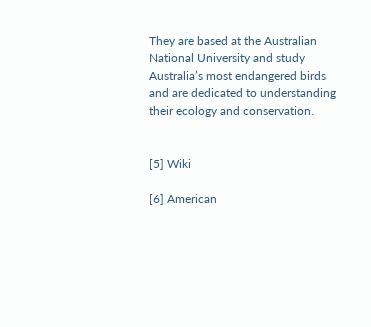They are based at the Australian National University and study Australia’s most endangered birds and are dedicated to understanding their ecology and conservation.


[5] Wiki

[6] American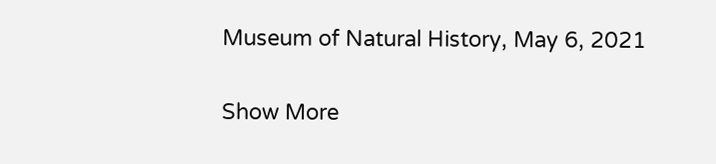Museum of Natural History, May 6, 2021

Show More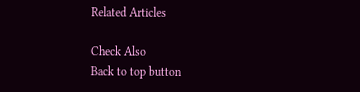Related Articles

Check Also
Back to top button